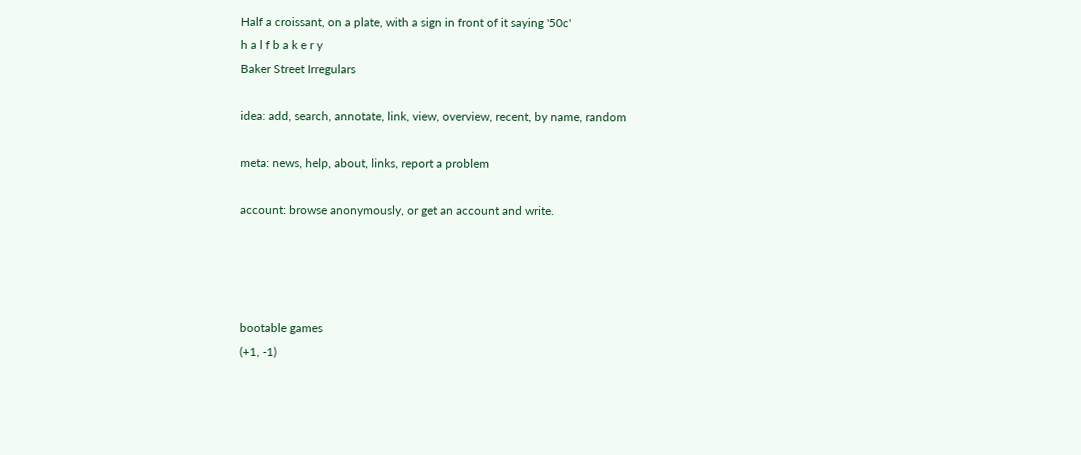Half a croissant, on a plate, with a sign in front of it saying '50c'
h a l f b a k e r y
Baker Street Irregulars

idea: add, search, annotate, link, view, overview, recent, by name, random

meta: news, help, about, links, report a problem

account: browse anonymously, or get an account and write.




bootable games
(+1, -1)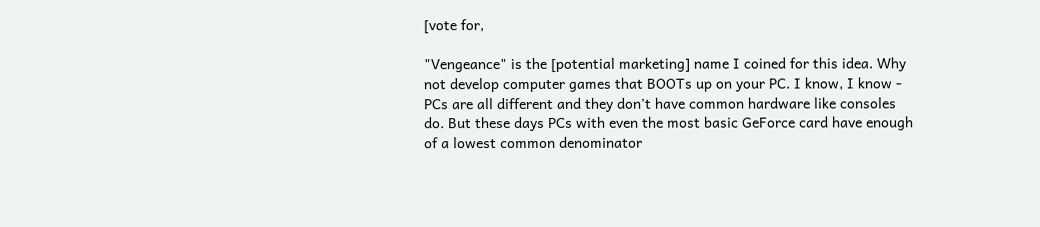[vote for,

"Vengeance" is the [potential marketing] name I coined for this idea. Why not develop computer games that BOOTs up on your PC. I know, I know - PCs are all different and they don't have common hardware like consoles do. But these days PCs with even the most basic GeForce card have enough of a lowest common denominator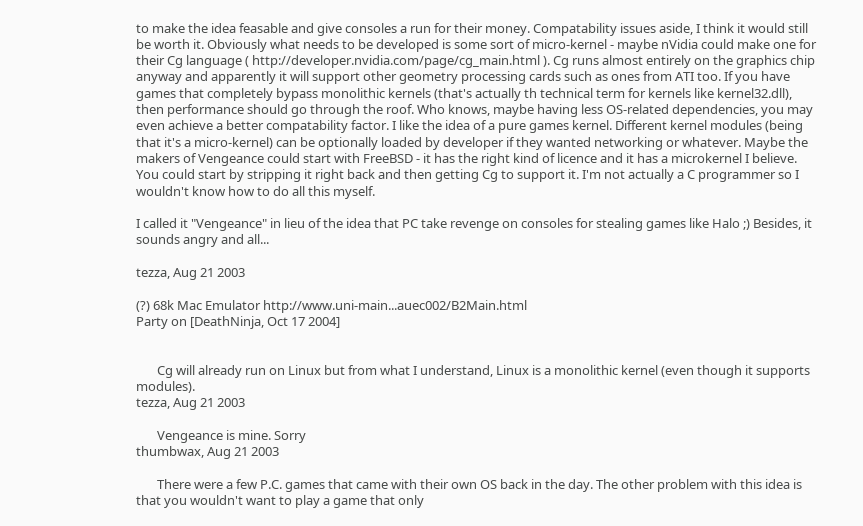to make the idea feasable and give consoles a run for their money. Compatability issues aside, I think it would still be worth it. Obviously what needs to be developed is some sort of micro-kernel - maybe nVidia could make one for their Cg language ( http://developer.nvidia.com/page/cg_main.html ). Cg runs almost entirely on the graphics chip anyway and apparently it will support other geometry processing cards such as ones from ATI too. If you have games that completely bypass monolithic kernels (that's actually th technical term for kernels like kernel32.dll), then performance should go through the roof. Who knows, maybe having less OS-related dependencies, you may even achieve a better compatability factor. I like the idea of a pure games kernel. Different kernel modules (being that it's a micro-kernel) can be optionally loaded by developer if they wanted networking or whatever. Maybe the makers of Vengeance could start with FreeBSD - it has the right kind of licence and it has a microkernel I believe. You could start by stripping it right back and then getting Cg to support it. I'm not actually a C programmer so I wouldn't know how to do all this myself.

I called it "Vengeance" in lieu of the idea that PC take revenge on consoles for stealing games like Halo ;) Besides, it sounds angry and all...

tezza, Aug 21 2003

(?) 68k Mac Emulator http://www.uni-main...auec002/B2Main.html
Party on [DeathNinja, Oct 17 2004]


       Cg will already run on Linux but from what I understand, Linux is a monolithic kernel (even though it supports modules).
tezza, Aug 21 2003

       Vengeance is mine. Sorry
thumbwax, Aug 21 2003

       There were a few P.C. games that came with their own OS back in the day. The other problem with this idea is that you wouldn't want to play a game that only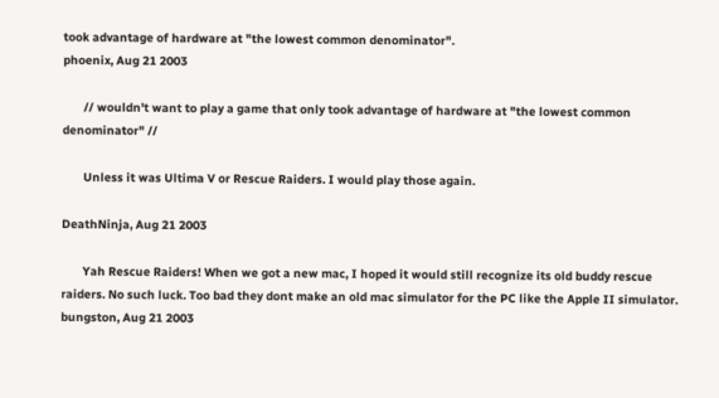took advantage of hardware at "the lowest common denominator".
phoenix, Aug 21 2003

       // wouldn't want to play a game that only took advantage of hardware at "the lowest common denominator" //

       Unless it was Ultima V or Rescue Raiders. I would play those again.

DeathNinja, Aug 21 2003

       Yah Rescue Raiders! When we got a new mac, I hoped it would still recognize its old buddy rescue raiders. No such luck. Too bad they dont make an old mac simulator for the PC like the Apple II simulator.
bungston, Aug 21 2003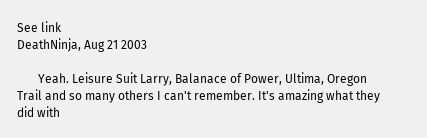See link
DeathNinja, Aug 21 2003

       Yeah. Leisure Suit Larry, Balanace of Power, Ultima, Oregon Trail and so many others I can't remember. It's amazing what they did with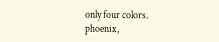only four colors.
phoenix,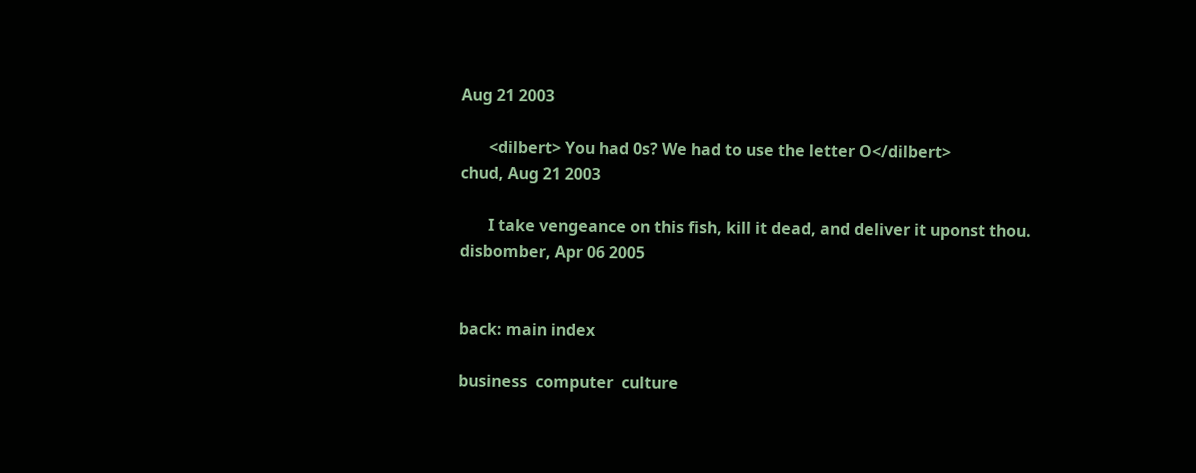Aug 21 2003

       <dilbert> You had 0s? We had to use the letter O</dilbert>
chud, Aug 21 2003

       I take vengeance on this fish, kill it dead, and deliver it uponst thou.
disbomber, Apr 06 2005


back: main index

business  computer  culture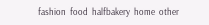fashion  food  halfbakery  home  other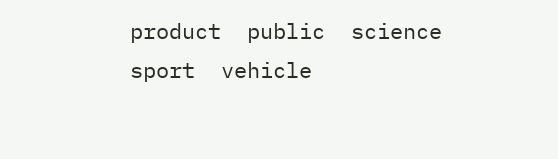product  public  science  sport  vehicle